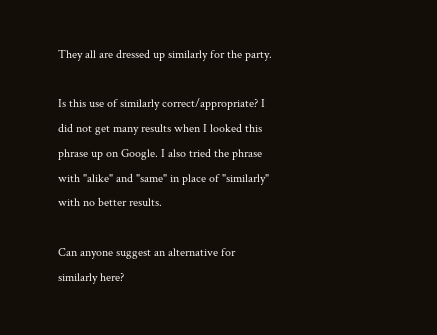They all are dressed up similarly for the party.

Is this use of similarly correct/appropriate? I did not get many results when I looked this phrase up on Google. I also tried the phrase with "alike" and "same" in place of "similarly" with no better results.

Can anyone suggest an alternative for similarly here?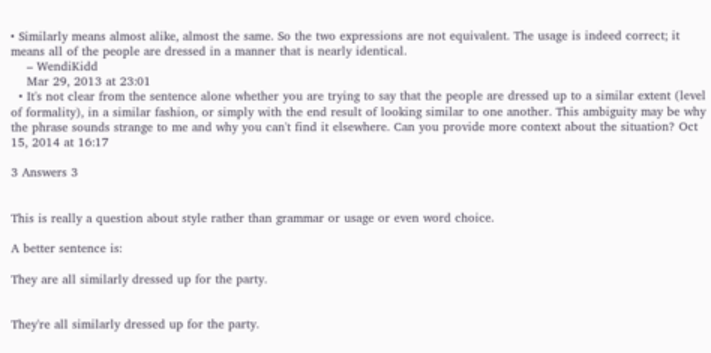• Similarly means almost alike, almost the same. So the two expressions are not equivalent. The usage is indeed correct; it means all of the people are dressed in a manner that is nearly identical.
    – WendiKidd
    Mar 29, 2013 at 23:01
  • It's not clear from the sentence alone whether you are trying to say that the people are dressed up to a similar extent (level of formality), in a similar fashion, or simply with the end result of looking similar to one another. This ambiguity may be why the phrase sounds strange to me and why you can't find it elsewhere. Can you provide more context about the situation? Oct 15, 2014 at 16:17

3 Answers 3


This is really a question about style rather than grammar or usage or even word choice.

A better sentence is:

They are all similarly dressed up for the party.


They're all similarly dressed up for the party.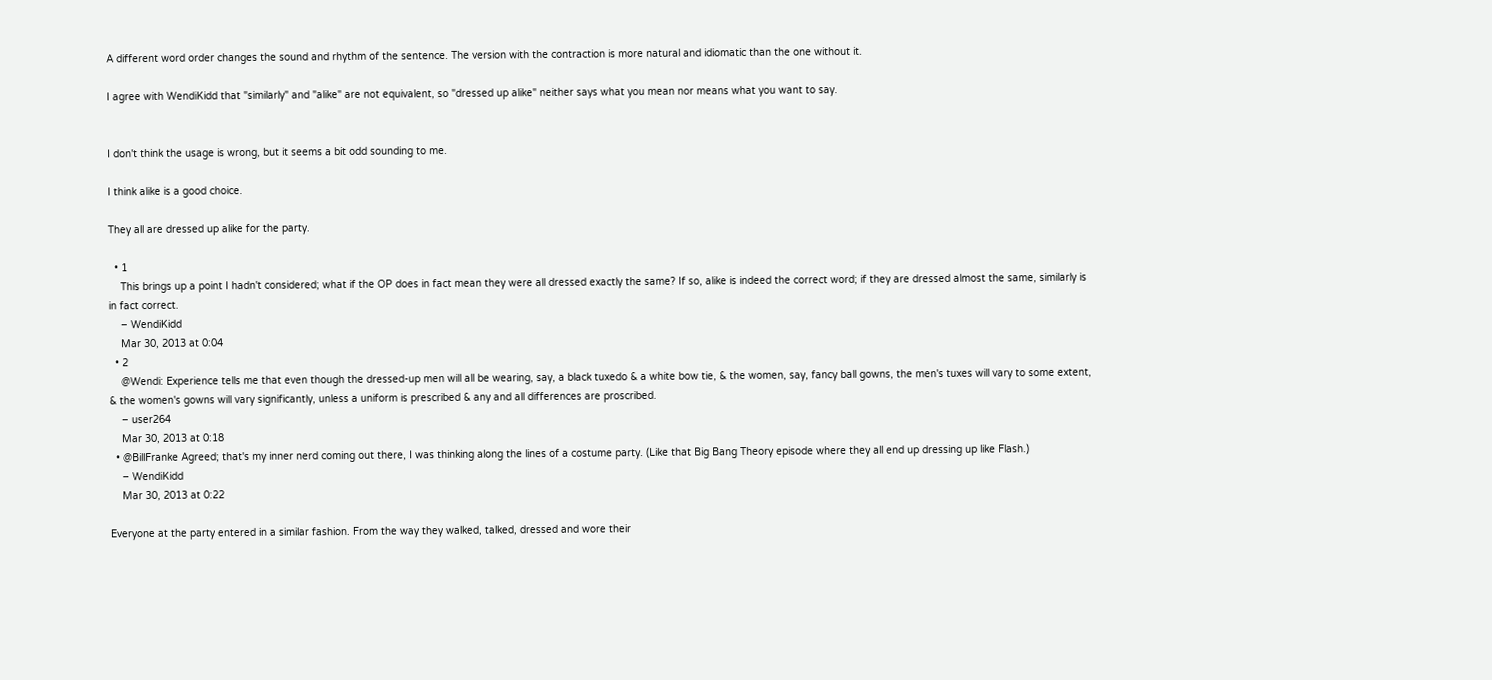A different word order changes the sound and rhythm of the sentence. The version with the contraction is more natural and idiomatic than the one without it.

I agree with WendiKidd that "similarly" and "alike" are not equivalent, so "dressed up alike" neither says what you mean nor means what you want to say.


I don't think the usage is wrong, but it seems a bit odd sounding to me.

I think alike is a good choice.

They all are dressed up alike for the party.

  • 1
    This brings up a point I hadn't considered; what if the OP does in fact mean they were all dressed exactly the same? If so, alike is indeed the correct word; if they are dressed almost the same, similarly is in fact correct.
    – WendiKidd
    Mar 30, 2013 at 0:04
  • 2
    @Wendi: Experience tells me that even though the dressed-up men will all be wearing, say, a black tuxedo & a white bow tie, & the women, say, fancy ball gowns, the men's tuxes will vary to some extent, & the women's gowns will vary significantly, unless a uniform is prescribed & any and all differences are proscribed.
    – user264
    Mar 30, 2013 at 0:18
  • @BillFranke Agreed; that's my inner nerd coming out there, I was thinking along the lines of a costume party. (Like that Big Bang Theory episode where they all end up dressing up like Flash.)
    – WendiKidd
    Mar 30, 2013 at 0:22

Everyone at the party entered in a similar fashion. From the way they walked, talked, dressed and wore their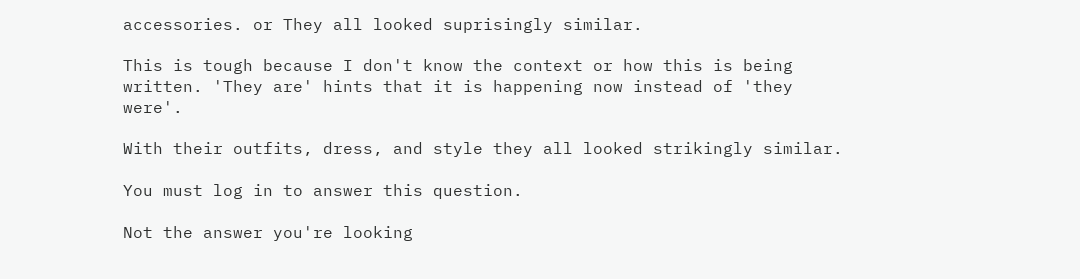accessories. or They all looked suprisingly similar.

This is tough because I don't know the context or how this is being written. 'They are' hints that it is happening now instead of 'they were'.

With their outfits, dress, and style they all looked strikingly similar.

You must log in to answer this question.

Not the answer you're looking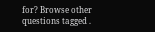for? Browse other questions tagged .